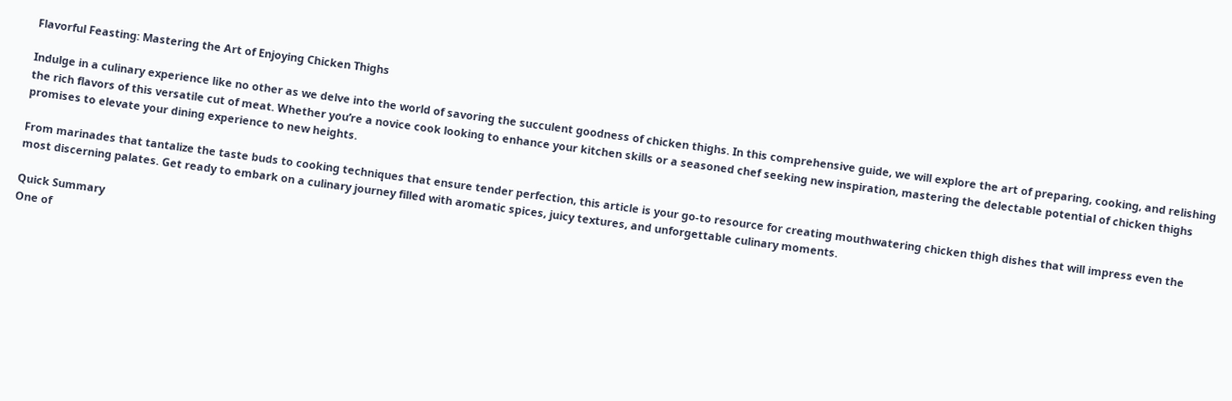Flavorful Feasting: Mastering the Art of Enjoying Chicken Thighs

Indulge in a culinary experience like no other as we delve into the world of savoring the succulent goodness of chicken thighs. In this comprehensive guide, we will explore the art of preparing, cooking, and relishing the rich flavors of this versatile cut of meat. Whether you’re a novice cook looking to enhance your kitchen skills or a seasoned chef seeking new inspiration, mastering the delectable potential of chicken thighs promises to elevate your dining experience to new heights.

From marinades that tantalize the taste buds to cooking techniques that ensure tender perfection, this article is your go-to resource for creating mouthwatering chicken thigh dishes that will impress even the most discerning palates. Get ready to embark on a culinary journey filled with aromatic spices, juicy textures, and unforgettable culinary moments.

Quick Summary
One of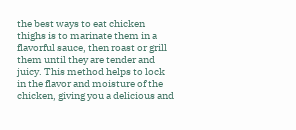the best ways to eat chicken thighs is to marinate them in a flavorful sauce, then roast or grill them until they are tender and juicy. This method helps to lock in the flavor and moisture of the chicken, giving you a delicious and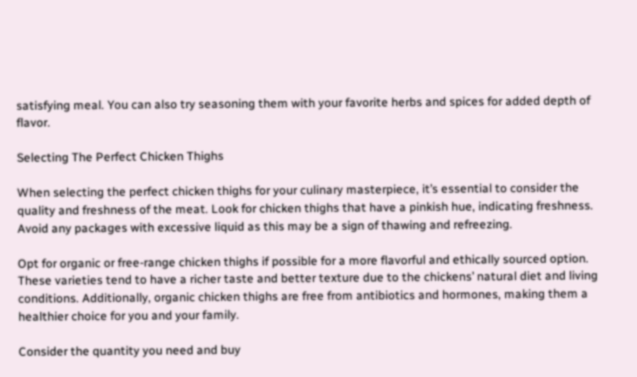satisfying meal. You can also try seasoning them with your favorite herbs and spices for added depth of flavor.

Selecting The Perfect Chicken Thighs

When selecting the perfect chicken thighs for your culinary masterpiece, it’s essential to consider the quality and freshness of the meat. Look for chicken thighs that have a pinkish hue, indicating freshness. Avoid any packages with excessive liquid as this may be a sign of thawing and refreezing.

Opt for organic or free-range chicken thighs if possible for a more flavorful and ethically sourced option. These varieties tend to have a richer taste and better texture due to the chickens’ natural diet and living conditions. Additionally, organic chicken thighs are free from antibiotics and hormones, making them a healthier choice for you and your family.

Consider the quantity you need and buy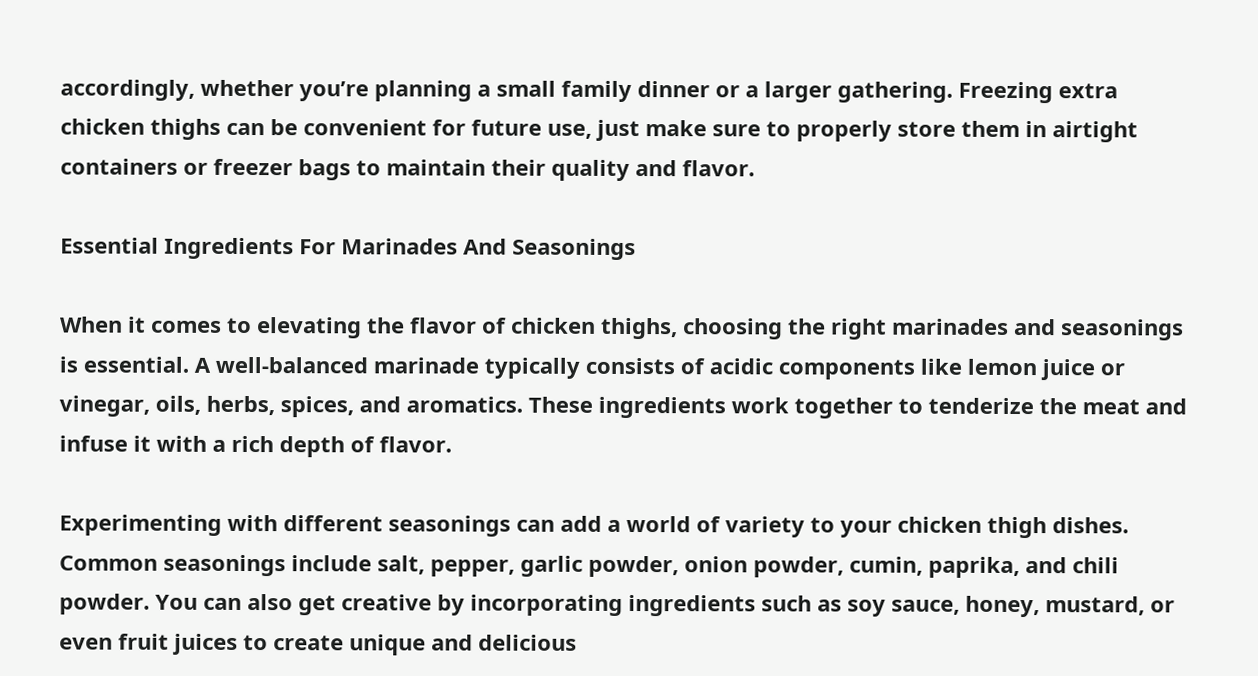accordingly, whether you’re planning a small family dinner or a larger gathering. Freezing extra chicken thighs can be convenient for future use, just make sure to properly store them in airtight containers or freezer bags to maintain their quality and flavor.

Essential Ingredients For Marinades And Seasonings

When it comes to elevating the flavor of chicken thighs, choosing the right marinades and seasonings is essential. A well-balanced marinade typically consists of acidic components like lemon juice or vinegar, oils, herbs, spices, and aromatics. These ingredients work together to tenderize the meat and infuse it with a rich depth of flavor.

Experimenting with different seasonings can add a world of variety to your chicken thigh dishes. Common seasonings include salt, pepper, garlic powder, onion powder, cumin, paprika, and chili powder. You can also get creative by incorporating ingredients such as soy sauce, honey, mustard, or even fruit juices to create unique and delicious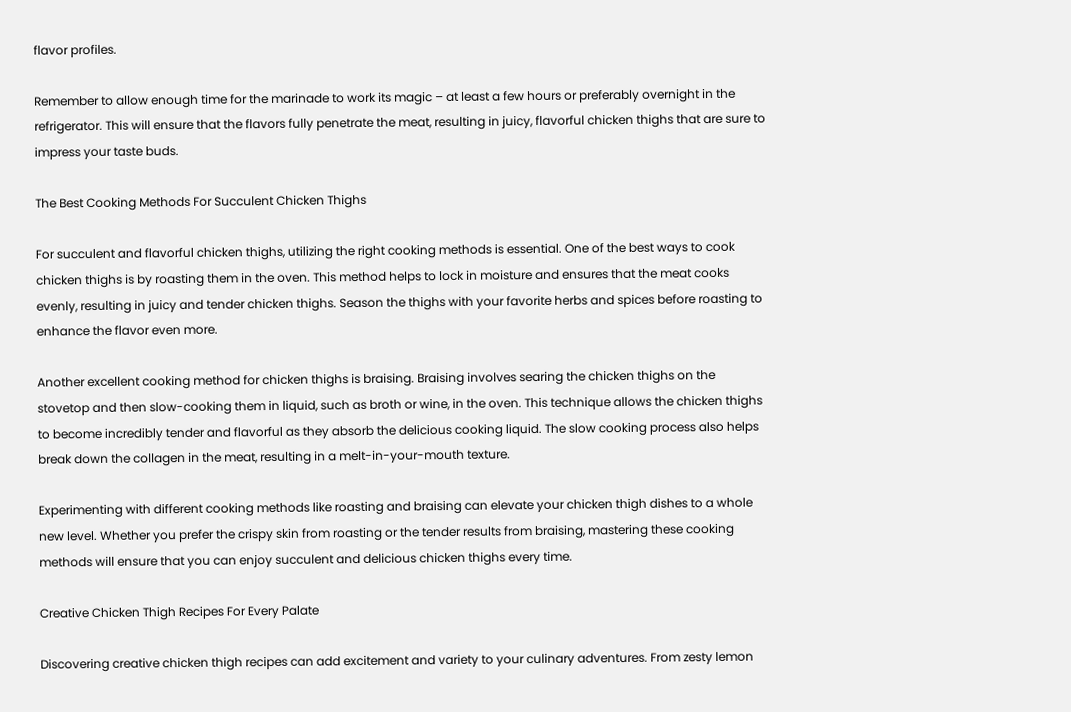flavor profiles.

Remember to allow enough time for the marinade to work its magic – at least a few hours or preferably overnight in the refrigerator. This will ensure that the flavors fully penetrate the meat, resulting in juicy, flavorful chicken thighs that are sure to impress your taste buds.

The Best Cooking Methods For Succulent Chicken Thighs

For succulent and flavorful chicken thighs, utilizing the right cooking methods is essential. One of the best ways to cook chicken thighs is by roasting them in the oven. This method helps to lock in moisture and ensures that the meat cooks evenly, resulting in juicy and tender chicken thighs. Season the thighs with your favorite herbs and spices before roasting to enhance the flavor even more.

Another excellent cooking method for chicken thighs is braising. Braising involves searing the chicken thighs on the stovetop and then slow-cooking them in liquid, such as broth or wine, in the oven. This technique allows the chicken thighs to become incredibly tender and flavorful as they absorb the delicious cooking liquid. The slow cooking process also helps break down the collagen in the meat, resulting in a melt-in-your-mouth texture.

Experimenting with different cooking methods like roasting and braising can elevate your chicken thigh dishes to a whole new level. Whether you prefer the crispy skin from roasting or the tender results from braising, mastering these cooking methods will ensure that you can enjoy succulent and delicious chicken thighs every time.

Creative Chicken Thigh Recipes For Every Palate

Discovering creative chicken thigh recipes can add excitement and variety to your culinary adventures. From zesty lemon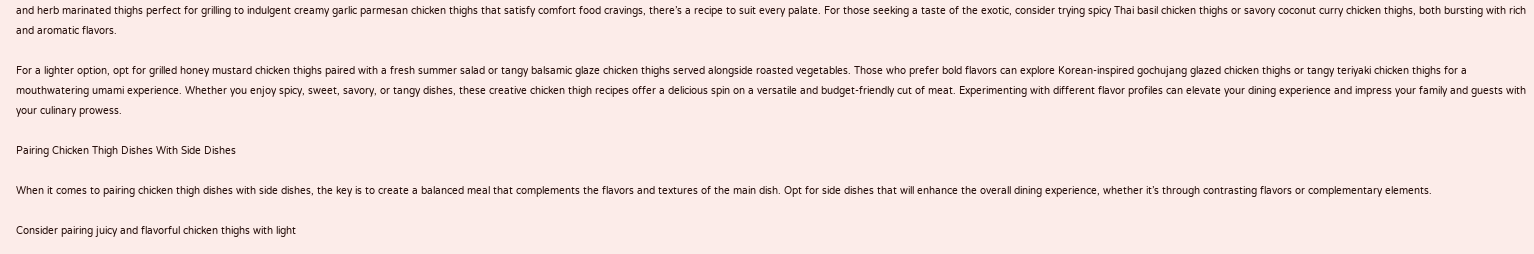and herb marinated thighs perfect for grilling to indulgent creamy garlic parmesan chicken thighs that satisfy comfort food cravings, there’s a recipe to suit every palate. For those seeking a taste of the exotic, consider trying spicy Thai basil chicken thighs or savory coconut curry chicken thighs, both bursting with rich and aromatic flavors.

For a lighter option, opt for grilled honey mustard chicken thighs paired with a fresh summer salad or tangy balsamic glaze chicken thighs served alongside roasted vegetables. Those who prefer bold flavors can explore Korean-inspired gochujang glazed chicken thighs or tangy teriyaki chicken thighs for a mouthwatering umami experience. Whether you enjoy spicy, sweet, savory, or tangy dishes, these creative chicken thigh recipes offer a delicious spin on a versatile and budget-friendly cut of meat. Experimenting with different flavor profiles can elevate your dining experience and impress your family and guests with your culinary prowess.

Pairing Chicken Thigh Dishes With Side Dishes

When it comes to pairing chicken thigh dishes with side dishes, the key is to create a balanced meal that complements the flavors and textures of the main dish. Opt for side dishes that will enhance the overall dining experience, whether it’s through contrasting flavors or complementary elements.

Consider pairing juicy and flavorful chicken thighs with light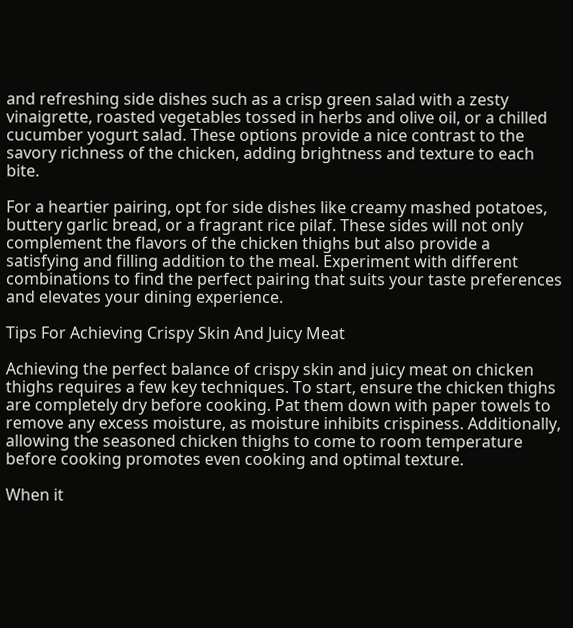and refreshing side dishes such as a crisp green salad with a zesty vinaigrette, roasted vegetables tossed in herbs and olive oil, or a chilled cucumber yogurt salad. These options provide a nice contrast to the savory richness of the chicken, adding brightness and texture to each bite.

For a heartier pairing, opt for side dishes like creamy mashed potatoes, buttery garlic bread, or a fragrant rice pilaf. These sides will not only complement the flavors of the chicken thighs but also provide a satisfying and filling addition to the meal. Experiment with different combinations to find the perfect pairing that suits your taste preferences and elevates your dining experience.

Tips For Achieving Crispy Skin And Juicy Meat

Achieving the perfect balance of crispy skin and juicy meat on chicken thighs requires a few key techniques. To start, ensure the chicken thighs are completely dry before cooking. Pat them down with paper towels to remove any excess moisture, as moisture inhibits crispiness. Additionally, allowing the seasoned chicken thighs to come to room temperature before cooking promotes even cooking and optimal texture.

When it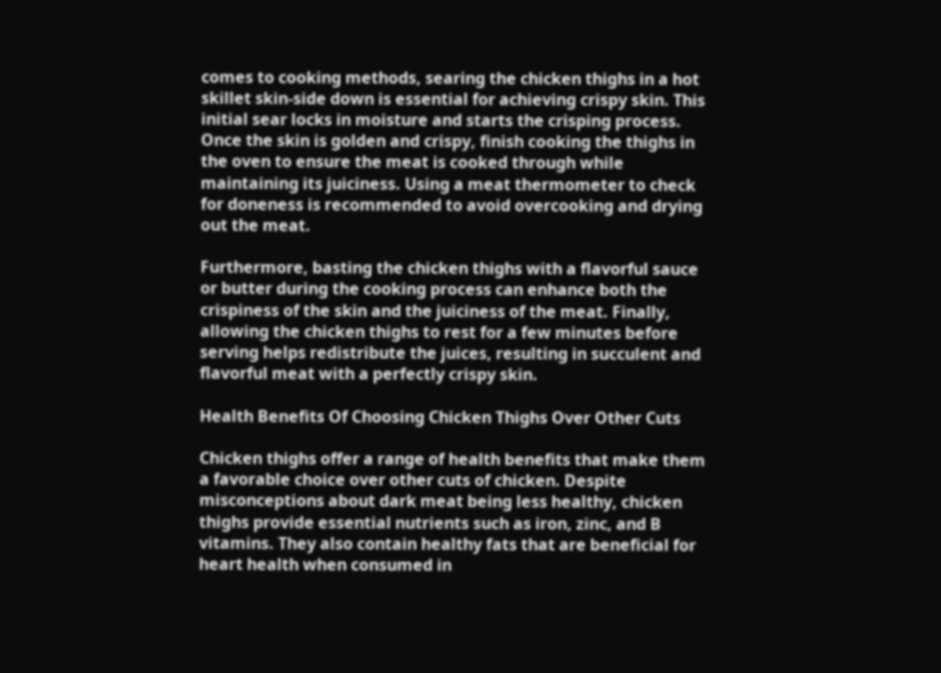comes to cooking methods, searing the chicken thighs in a hot skillet skin-side down is essential for achieving crispy skin. This initial sear locks in moisture and starts the crisping process. Once the skin is golden and crispy, finish cooking the thighs in the oven to ensure the meat is cooked through while maintaining its juiciness. Using a meat thermometer to check for doneness is recommended to avoid overcooking and drying out the meat.

Furthermore, basting the chicken thighs with a flavorful sauce or butter during the cooking process can enhance both the crispiness of the skin and the juiciness of the meat. Finally, allowing the chicken thighs to rest for a few minutes before serving helps redistribute the juices, resulting in succulent and flavorful meat with a perfectly crispy skin.

Health Benefits Of Choosing Chicken Thighs Over Other Cuts

Chicken thighs offer a range of health benefits that make them a favorable choice over other cuts of chicken. Despite misconceptions about dark meat being less healthy, chicken thighs provide essential nutrients such as iron, zinc, and B vitamins. They also contain healthy fats that are beneficial for heart health when consumed in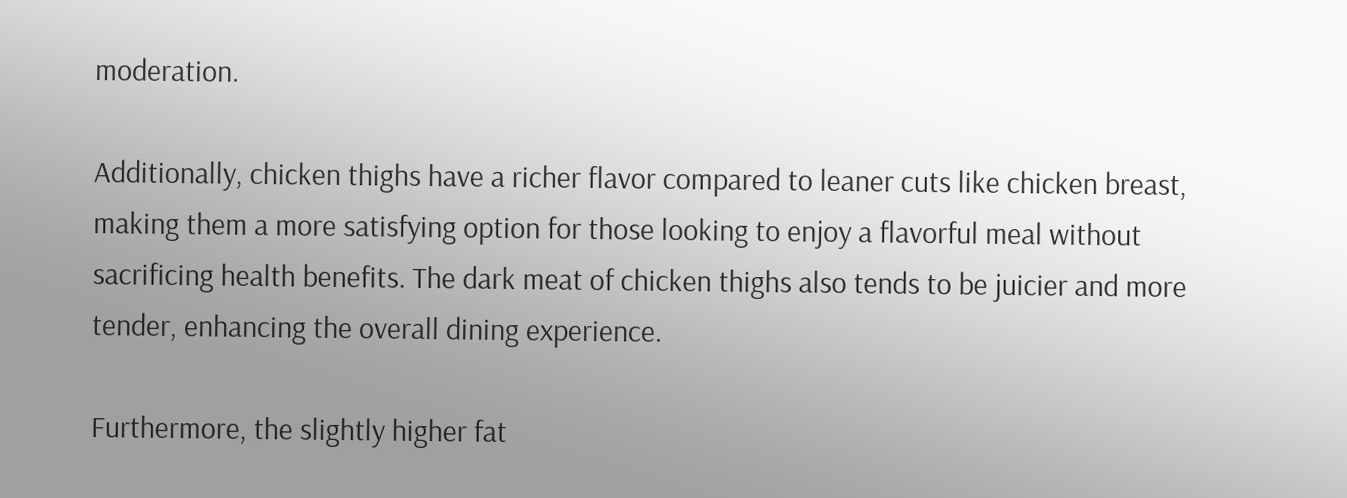moderation.

Additionally, chicken thighs have a richer flavor compared to leaner cuts like chicken breast, making them a more satisfying option for those looking to enjoy a flavorful meal without sacrificing health benefits. The dark meat of chicken thighs also tends to be juicier and more tender, enhancing the overall dining experience.

Furthermore, the slightly higher fat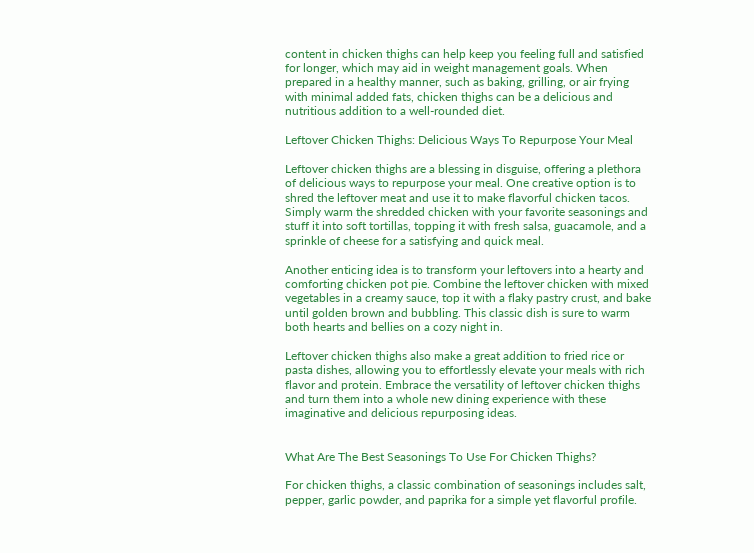content in chicken thighs can help keep you feeling full and satisfied for longer, which may aid in weight management goals. When prepared in a healthy manner, such as baking, grilling, or air frying with minimal added fats, chicken thighs can be a delicious and nutritious addition to a well-rounded diet.

Leftover Chicken Thighs: Delicious Ways To Repurpose Your Meal

Leftover chicken thighs are a blessing in disguise, offering a plethora of delicious ways to repurpose your meal. One creative option is to shred the leftover meat and use it to make flavorful chicken tacos. Simply warm the shredded chicken with your favorite seasonings and stuff it into soft tortillas, topping it with fresh salsa, guacamole, and a sprinkle of cheese for a satisfying and quick meal.

Another enticing idea is to transform your leftovers into a hearty and comforting chicken pot pie. Combine the leftover chicken with mixed vegetables in a creamy sauce, top it with a flaky pastry crust, and bake until golden brown and bubbling. This classic dish is sure to warm both hearts and bellies on a cozy night in.

Leftover chicken thighs also make a great addition to fried rice or pasta dishes, allowing you to effortlessly elevate your meals with rich flavor and protein. Embrace the versatility of leftover chicken thighs and turn them into a whole new dining experience with these imaginative and delicious repurposing ideas.


What Are The Best Seasonings To Use For Chicken Thighs?

For chicken thighs, a classic combination of seasonings includes salt, pepper, garlic powder, and paprika for a simple yet flavorful profile.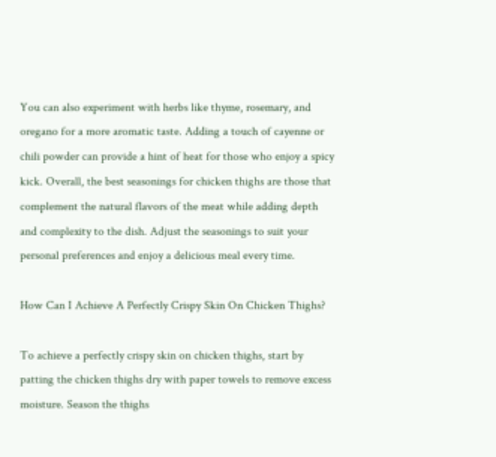You can also experiment with herbs like thyme, rosemary, and oregano for a more aromatic taste. Adding a touch of cayenne or chili powder can provide a hint of heat for those who enjoy a spicy kick. Overall, the best seasonings for chicken thighs are those that complement the natural flavors of the meat while adding depth and complexity to the dish. Adjust the seasonings to suit your personal preferences and enjoy a delicious meal every time.

How Can I Achieve A Perfectly Crispy Skin On Chicken Thighs?

To achieve a perfectly crispy skin on chicken thighs, start by patting the chicken thighs dry with paper towels to remove excess moisture. Season the thighs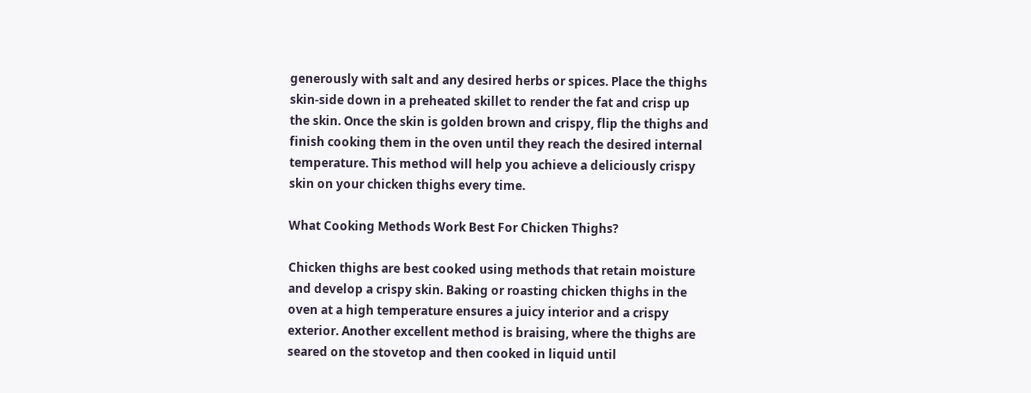generously with salt and any desired herbs or spices. Place the thighs skin-side down in a preheated skillet to render the fat and crisp up the skin. Once the skin is golden brown and crispy, flip the thighs and finish cooking them in the oven until they reach the desired internal temperature. This method will help you achieve a deliciously crispy skin on your chicken thighs every time.

What Cooking Methods Work Best For Chicken Thighs?

Chicken thighs are best cooked using methods that retain moisture and develop a crispy skin. Baking or roasting chicken thighs in the oven at a high temperature ensures a juicy interior and a crispy exterior. Another excellent method is braising, where the thighs are seared on the stovetop and then cooked in liquid until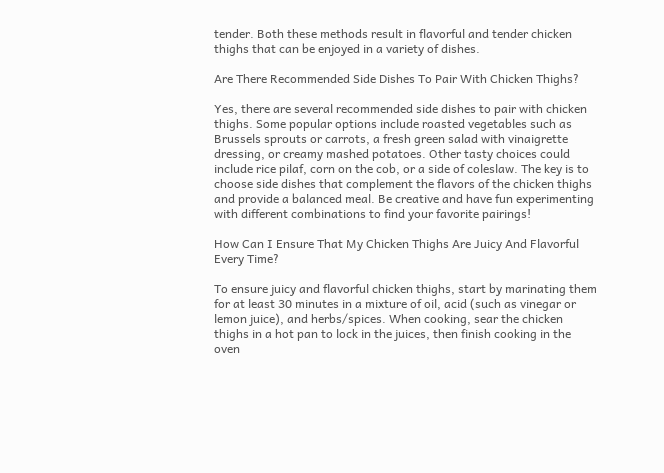tender. Both these methods result in flavorful and tender chicken thighs that can be enjoyed in a variety of dishes.

Are There Recommended Side Dishes To Pair With Chicken Thighs?

Yes, there are several recommended side dishes to pair with chicken thighs. Some popular options include roasted vegetables such as Brussels sprouts or carrots, a fresh green salad with vinaigrette dressing, or creamy mashed potatoes. Other tasty choices could include rice pilaf, corn on the cob, or a side of coleslaw. The key is to choose side dishes that complement the flavors of the chicken thighs and provide a balanced meal. Be creative and have fun experimenting with different combinations to find your favorite pairings!

How Can I Ensure That My Chicken Thighs Are Juicy And Flavorful Every Time?

To ensure juicy and flavorful chicken thighs, start by marinating them for at least 30 minutes in a mixture of oil, acid (such as vinegar or lemon juice), and herbs/spices. When cooking, sear the chicken thighs in a hot pan to lock in the juices, then finish cooking in the oven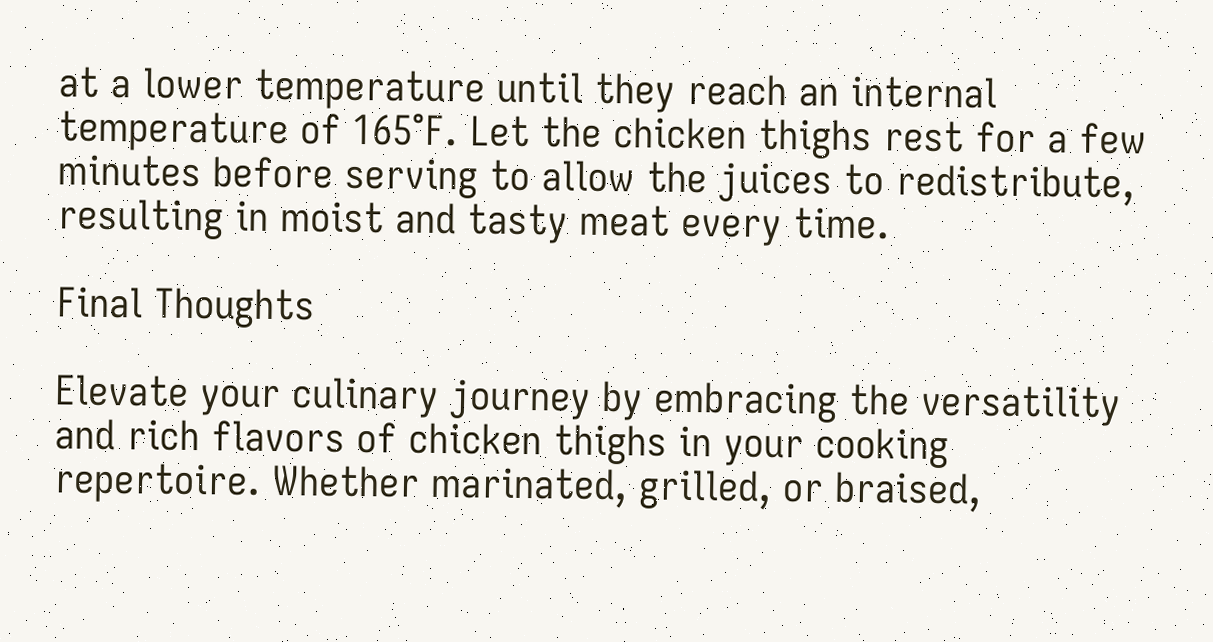at a lower temperature until they reach an internal temperature of 165°F. Let the chicken thighs rest for a few minutes before serving to allow the juices to redistribute, resulting in moist and tasty meat every time.

Final Thoughts

Elevate your culinary journey by embracing the versatility and rich flavors of chicken thighs in your cooking repertoire. Whether marinated, grilled, or braised,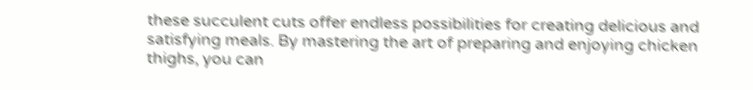these succulent cuts offer endless possibilities for creating delicious and satisfying meals. By mastering the art of preparing and enjoying chicken thighs, you can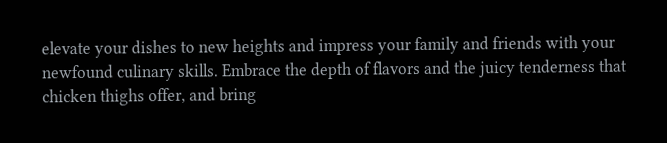elevate your dishes to new heights and impress your family and friends with your newfound culinary skills. Embrace the depth of flavors and the juicy tenderness that chicken thighs offer, and bring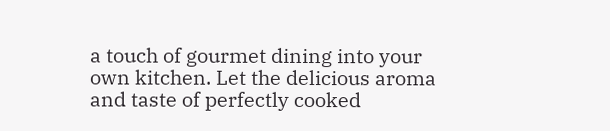a touch of gourmet dining into your own kitchen. Let the delicious aroma and taste of perfectly cooked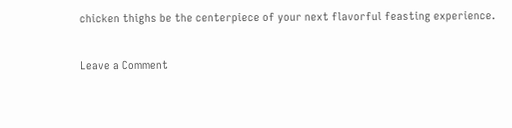chicken thighs be the centerpiece of your next flavorful feasting experience.

Leave a Comment